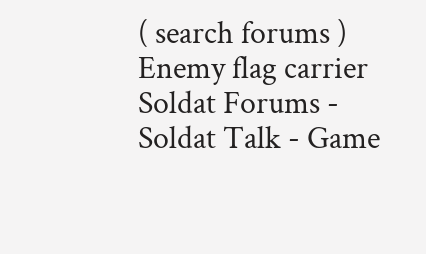( search forums )
Enemy flag carrier
Soldat Forums - Soldat Talk - Game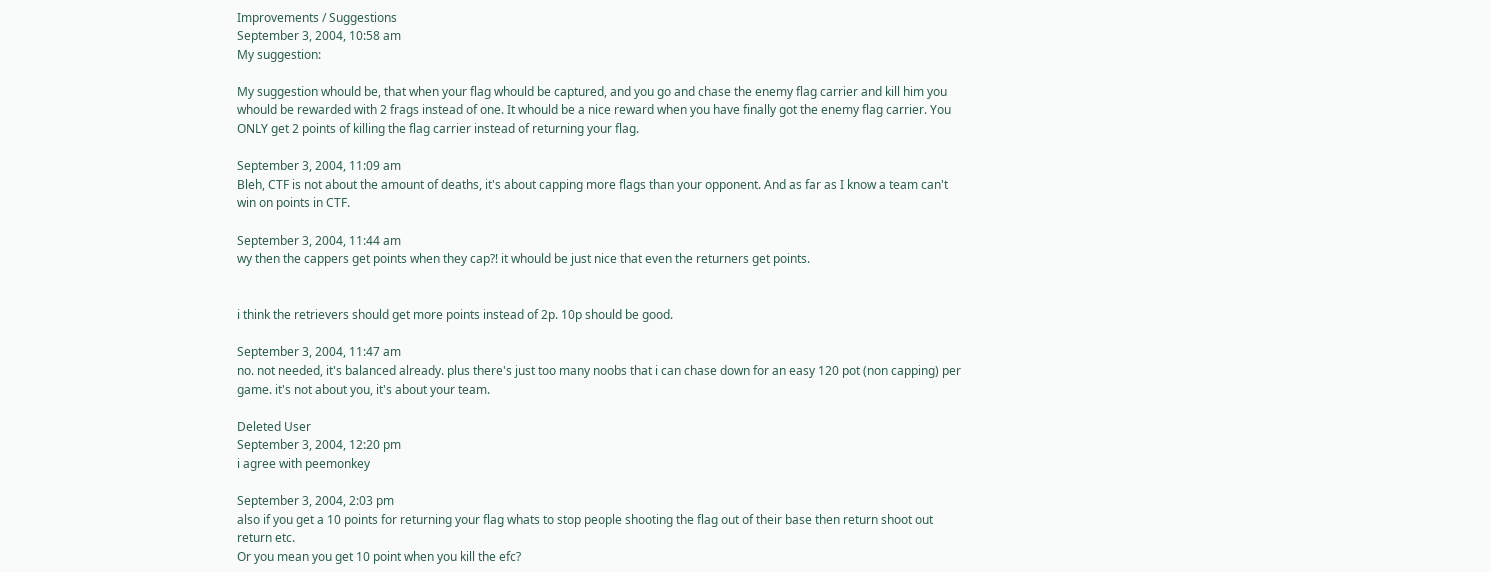Improvements / Suggestions
September 3, 2004, 10:58 am
My suggestion:

My suggestion whould be, that when your flag whould be captured, and you go and chase the enemy flag carrier and kill him you whould be rewarded with 2 frags instead of one. It whould be a nice reward when you have finally got the enemy flag carrier. You ONLY get 2 points of killing the flag carrier instead of returning your flag.

September 3, 2004, 11:09 am
Bleh, CTF is not about the amount of deaths, it's about capping more flags than your opponent. And as far as I know a team can't win on points in CTF.

September 3, 2004, 11:44 am
wy then the cappers get points when they cap?! it whould be just nice that even the returners get points.


i think the retrievers should get more points instead of 2p. 10p should be good.

September 3, 2004, 11:47 am
no. not needed, it's balanced already. plus there's just too many noobs that i can chase down for an easy 120 pot (non capping) per game. it's not about you, it's about your team.

Deleted User
September 3, 2004, 12:20 pm
i agree with peemonkey

September 3, 2004, 2:03 pm
also if you get a 10 points for returning your flag whats to stop people shooting the flag out of their base then return shoot out return etc.
Or you mean you get 10 point when you kill the efc?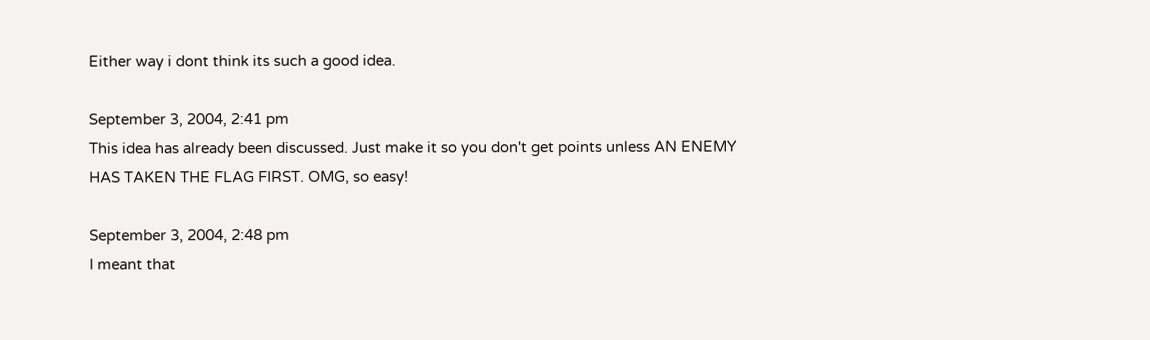Either way i dont think its such a good idea.

September 3, 2004, 2:41 pm
This idea has already been discussed. Just make it so you don't get points unless AN ENEMY HAS TAKEN THE FLAG FIRST. OMG, so easy!

September 3, 2004, 2:48 pm
I meant that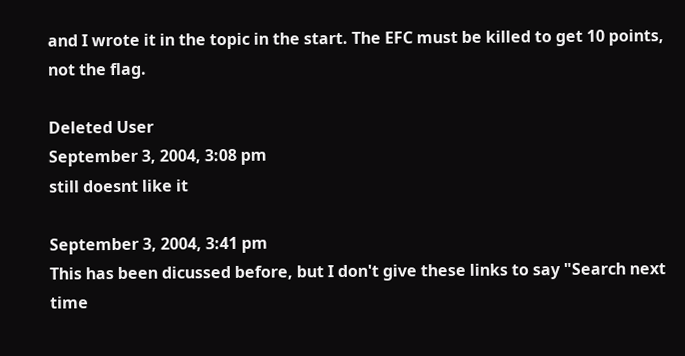and I wrote it in the topic in the start. The EFC must be killed to get 10 points, not the flag.

Deleted User
September 3, 2004, 3:08 pm
still doesnt like it

September 3, 2004, 3:41 pm
This has been dicussed before, but I don't give these links to say "Search next time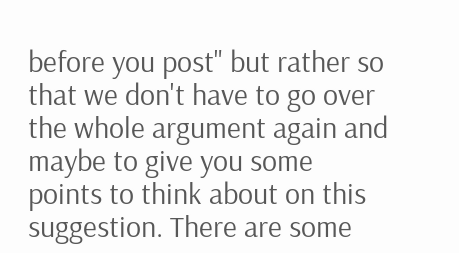before you post" but rather so that we don't have to go over the whole argument again and maybe to give you some points to think about on this suggestion. There are some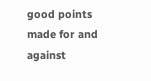good points made for and against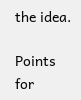the idea.

Points for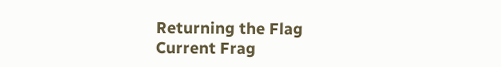Returning the Flag
Current Frag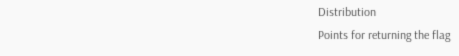Distribution
Points for returning the flag